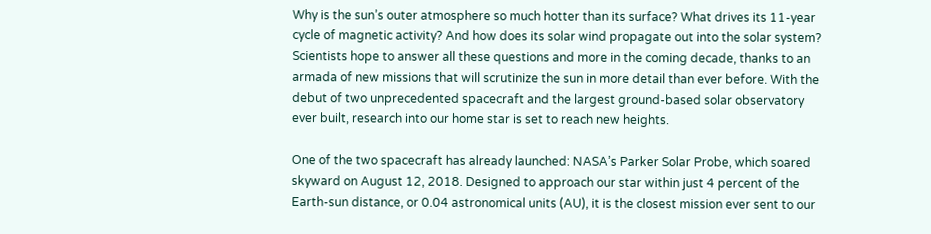Why is the sun’s outer atmosphere so much hotter than its surface? What drives its 11-year cycle of magnetic activity? And how does its solar wind propagate out into the solar system? Scientists hope to answer all these questions and more in the coming decade, thanks to an armada of new missions that will scrutinize the sun in more detail than ever before. With the debut of two unprecedented spacecraft and the largest ground-based solar observatory ever built, research into our home star is set to reach new heights.

One of the two spacecraft has already launched: NASA’s Parker Solar Probe, which soared skyward on August 12, 2018. Designed to approach our star within just 4 percent of the Earth-sun distance, or 0.04 astronomical units (AU), it is the closest mission ever sent to our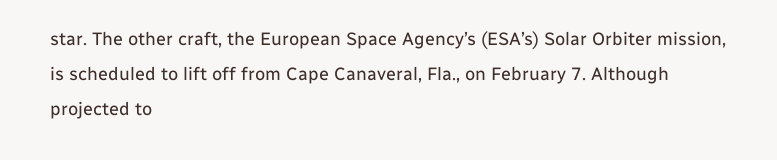star. The other craft, the European Space Agency’s (ESA’s) Solar Orbiter mission, is scheduled to lift off from Cape Canaveral, Fla., on February 7. Although projected to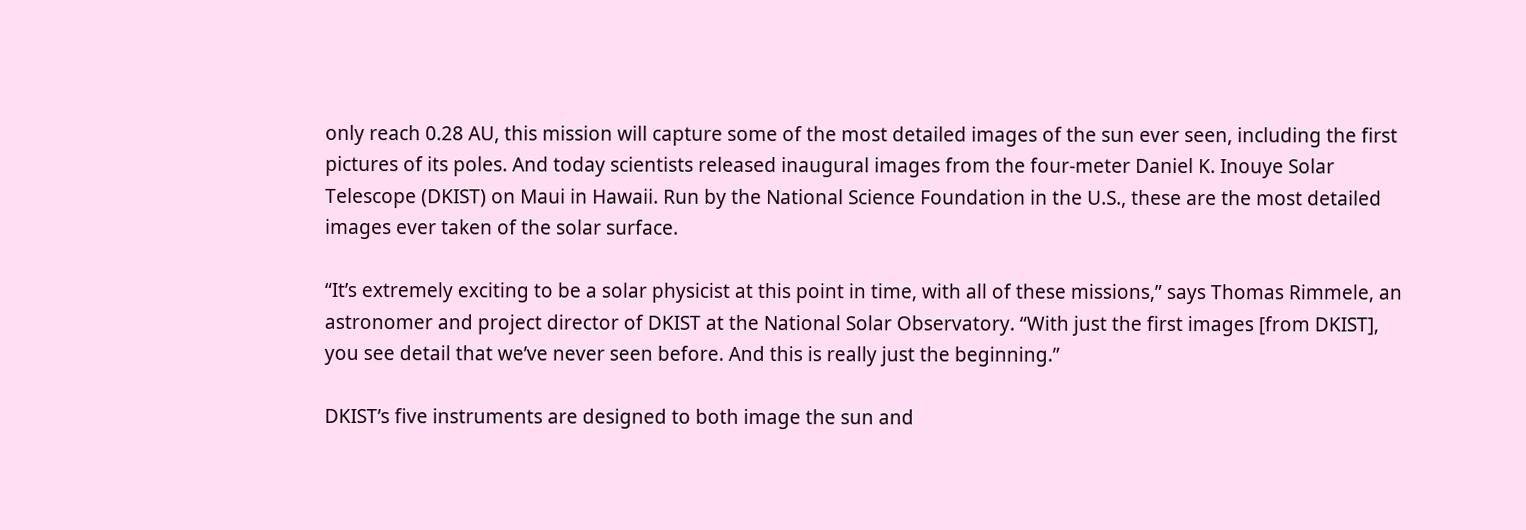only reach 0.28 AU, this mission will capture some of the most detailed images of the sun ever seen, including the first pictures of its poles. And today scientists released inaugural images from the four-meter Daniel K. Inouye Solar Telescope (DKIST) on Maui in Hawaii. Run by the National Science Foundation in the U.S., these are the most detailed images ever taken of the solar surface.

“It’s extremely exciting to be a solar physicist at this point in time, with all of these missions,” says Thomas Rimmele, an astronomer and project director of DKIST at the National Solar Observatory. “With just the first images [from DKIST], you see detail that we’ve never seen before. And this is really just the beginning.”

DKIST’s five instruments are designed to both image the sun and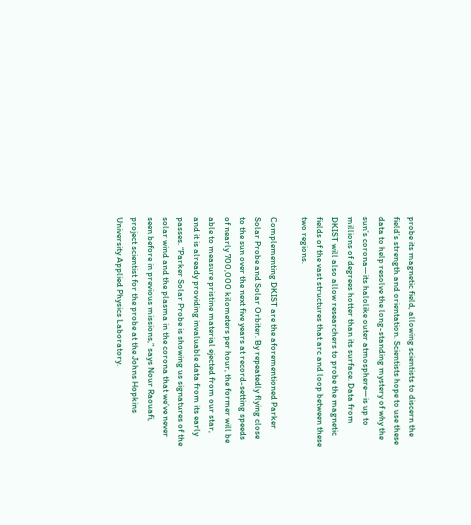probe its magnetic field, allowing scientists to discern the field’s strength and orientation. Scientists hope to use these data to help resolve the long-standing mystery of why the sun’s corona—its halolike outer atmosphere—is up to millions of degrees hotter than its surface. Data from DKIST will also allow researchers to probe the magnetic fields of the vast structures that arc and loop between these two regions.

Complementing DKIST are the aforementioned Parker Solar Probe and Solar Orbiter. By repeatedly flying close to the sun over the next five years at record-setting speeds of nearly 700,000 kilometers per hour, the former will be able to measure pristine material ejected from our star, and it is already providing invaluable data from its early passes. “Parker Solar Probe is showing us signatures of the solar wind and the plasma in the corona that we’ve never seen before in previous missions,” says Nour Raouafi, project scientist for the probe at the Johns Hopkins University Applied Physics Laboratory.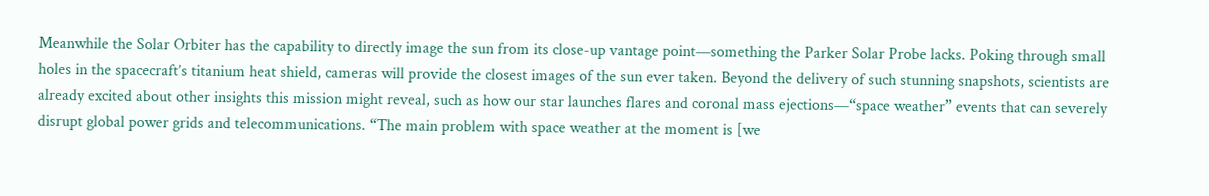Meanwhile the Solar Orbiter has the capability to directly image the sun from its close-up vantage point—something the Parker Solar Probe lacks. Poking through small holes in the spacecraft’s titanium heat shield, cameras will provide the closest images of the sun ever taken. Beyond the delivery of such stunning snapshots, scientists are already excited about other insights this mission might reveal, such as how our star launches flares and coronal mass ejections—“space weather” events that can severely disrupt global power grids and telecommunications. “The main problem with space weather at the moment is [we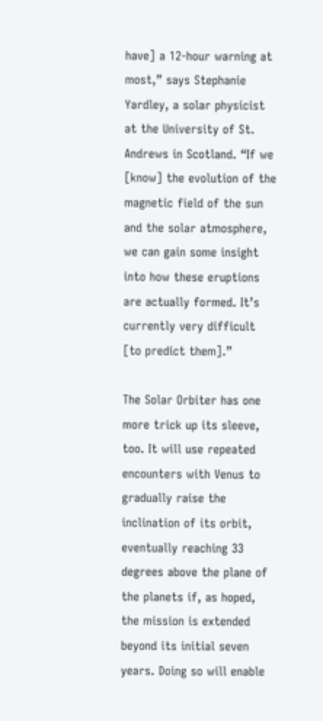have] a 12-hour warning at most,” says Stephanie Yardley, a solar physicist at the University of St. Andrews in Scotland. “If we [know] the evolution of the magnetic field of the sun and the solar atmosphere, we can gain some insight into how these eruptions are actually formed. It’s currently very difficult [to predict them].”

The Solar Orbiter has one more trick up its sleeve, too. It will use repeated encounters with Venus to gradually raise the inclination of its orbit, eventually reaching 33 degrees above the plane of the planets if, as hoped, the mission is extended beyond its initial seven years. Doing so will enable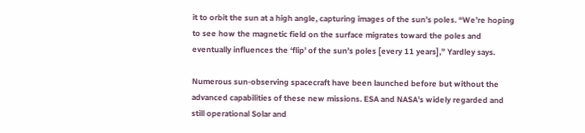it to orbit the sun at a high angle, capturing images of the sun’s poles. “We’re hoping to see how the magnetic field on the surface migrates toward the poles and eventually influences the ‘flip’ of the sun’s poles [every 11 years],” Yardley says.

Numerous sun-observing spacecraft have been launched before but without the advanced capabilities of these new missions. ESA and NASA’s widely regarded and still operational Solar and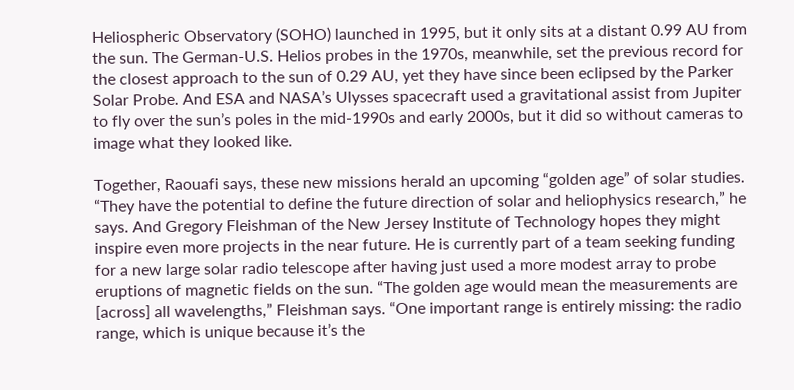Heliospheric Observatory (SOHO) launched in 1995, but it only sits at a distant 0.99 AU from the sun. The German-U.S. Helios probes in the 1970s, meanwhile, set the previous record for the closest approach to the sun of 0.29 AU, yet they have since been eclipsed by the Parker Solar Probe. And ESA and NASA’s Ulysses spacecraft used a gravitational assist from Jupiter to fly over the sun’s poles in the mid-1990s and early 2000s, but it did so without cameras to image what they looked like.

Together, Raouafi says, these new missions herald an upcoming “golden age” of solar studies. “They have the potential to define the future direction of solar and heliophysics research,” he says. And Gregory Fleishman of the New Jersey Institute of Technology hopes they might inspire even more projects in the near future. He is currently part of a team seeking funding for a new large solar radio telescope after having just used a more modest array to probe eruptions of magnetic fields on the sun. “The golden age would mean the measurements are [across] all wavelengths,” Fleishman says. “One important range is entirely missing: the radio range, which is unique because it’s the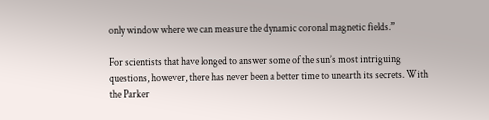only window where we can measure the dynamic coronal magnetic fields.”

For scientists that have longed to answer some of the sun’s most intriguing questions, however, there has never been a better time to unearth its secrets. With the Parker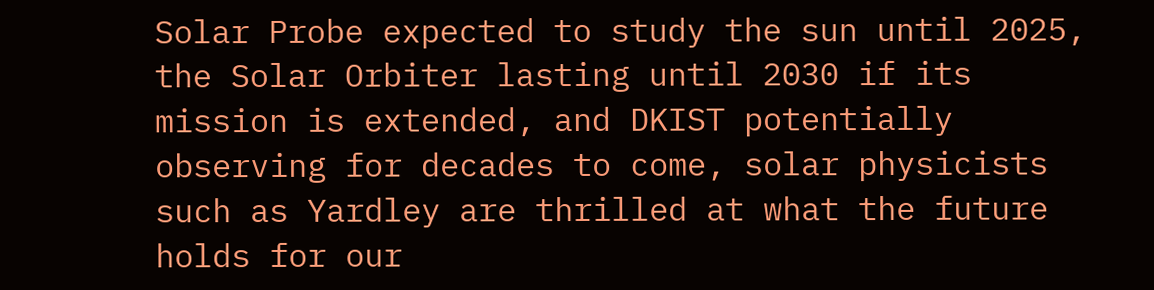Solar Probe expected to study the sun until 2025, the Solar Orbiter lasting until 2030 if its mission is extended, and DKIST potentially observing for decades to come, solar physicists such as Yardley are thrilled at what the future holds for our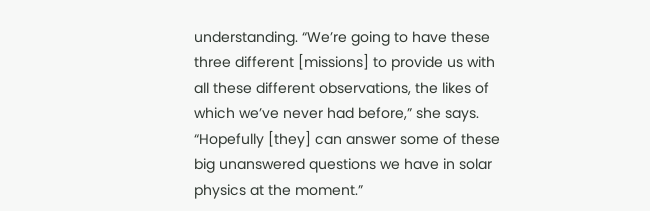understanding. “We’re going to have these three different [missions] to provide us with all these different observations, the likes of which we’ve never had before,” she says. “Hopefully [they] can answer some of these big unanswered questions we have in solar physics at the moment.”